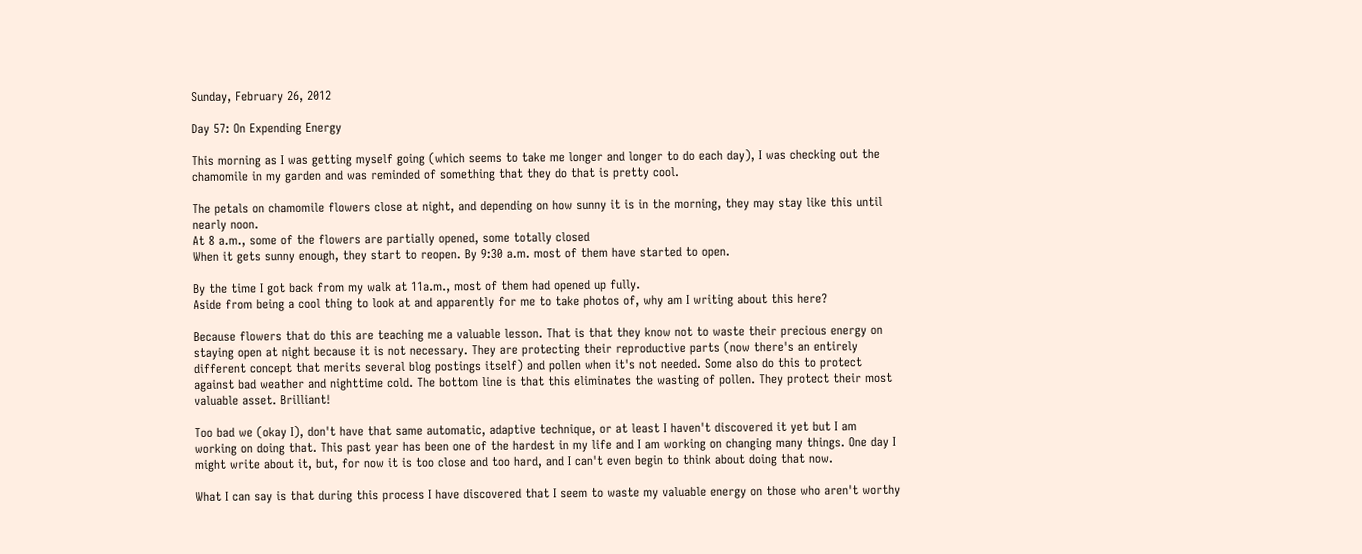Sunday, February 26, 2012

Day 57: On Expending Energy

This morning as I was getting myself going (which seems to take me longer and longer to do each day), I was checking out the chamomile in my garden and was reminded of something that they do that is pretty cool.

The petals on chamomile flowers close at night, and depending on how sunny it is in the morning, they may stay like this until nearly noon.
At 8 a.m., some of the flowers are partially opened, some totally closed
When it gets sunny enough, they start to reopen. By 9:30 a.m. most of them have started to open.

By the time I got back from my walk at 11a.m., most of them had opened up fully.
Aside from being a cool thing to look at and apparently for me to take photos of, why am I writing about this here?

Because flowers that do this are teaching me a valuable lesson. That is that they know not to waste their precious energy on staying open at night because it is not necessary. They are protecting their reproductive parts (now there's an entirely different concept that merits several blog postings itself) and pollen when it's not needed. Some also do this to protect against bad weather and nighttime cold. The bottom line is that this eliminates the wasting of pollen. They protect their most valuable asset. Brilliant!

Too bad we (okay I), don't have that same automatic, adaptive technique, or at least I haven't discovered it yet but I am working on doing that. This past year has been one of the hardest in my life and I am working on changing many things. One day I might write about it, but, for now it is too close and too hard, and I can't even begin to think about doing that now.

What I can say is that during this process I have discovered that I seem to waste my valuable energy on those who aren't worthy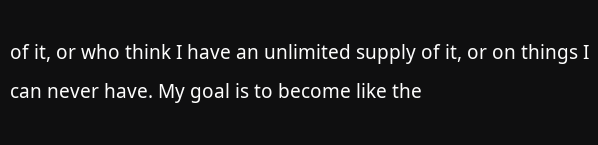of it, or who think I have an unlimited supply of it, or on things I can never have. My goal is to become like the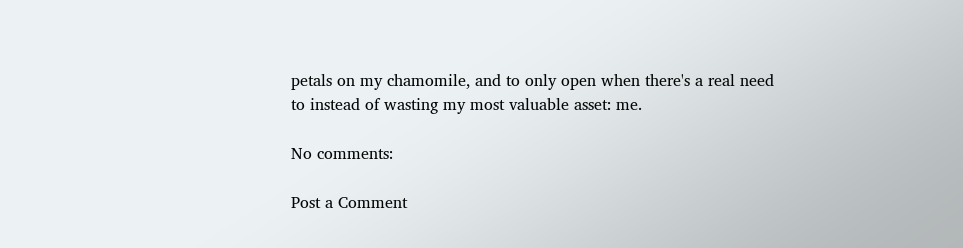petals on my chamomile, and to only open when there's a real need to instead of wasting my most valuable asset: me.

No comments:

Post a Comment